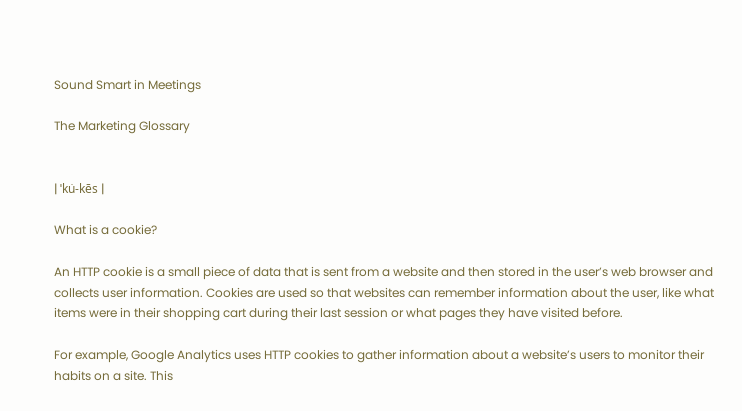Sound Smart in Meetings

The Marketing Glossary


| ˈku̇-kēs |

What is a cookie?

An HTTP cookie is a small piece of data that is sent from a website and then stored in the user’s web browser and collects user information. Cookies are used so that websites can remember information about the user, like what items were in their shopping cart during their last session or what pages they have visited before.

For example, Google Analytics uses HTTP cookies to gather information about a website’s users to monitor their habits on a site. This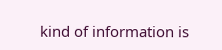kind of information is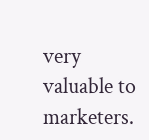very valuable to marketers.